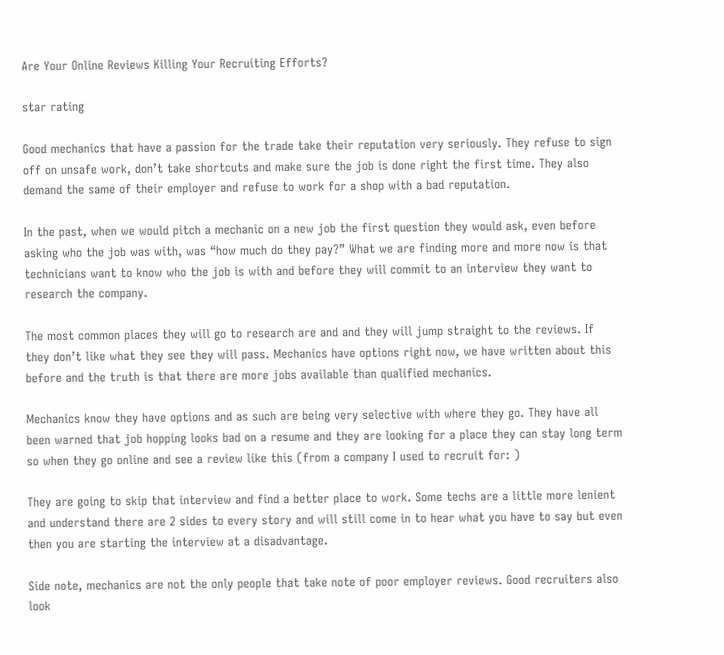Are Your Online Reviews Killing Your Recruiting Efforts?

star rating

Good mechanics that have a passion for the trade take their reputation very seriously. They refuse to sign off on unsafe work, don’t take shortcuts and make sure the job is done right the first time. They also demand the same of their employer and refuse to work for a shop with a bad reputation.

In the past, when we would pitch a mechanic on a new job the first question they would ask, even before asking who the job was with, was “how much do they pay?” What we are finding more and more now is that technicians want to know who the job is with and before they will commit to an interview they want to research the company.

The most common places they will go to research are and and they will jump straight to the reviews. If they don’t like what they see they will pass. Mechanics have options right now, we have written about this before and the truth is that there are more jobs available than qualified mechanics.

Mechanics know they have options and as such are being very selective with where they go. They have all been warned that job hopping looks bad on a resume and they are looking for a place they can stay long term so when they go online and see a review like this (from a company I used to recruit for: )

They are going to skip that interview and find a better place to work. Some techs are a little more lenient and understand there are 2 sides to every story and will still come in to hear what you have to say but even then you are starting the interview at a disadvantage.

Side note, mechanics are not the only people that take note of poor employer reviews. Good recruiters also look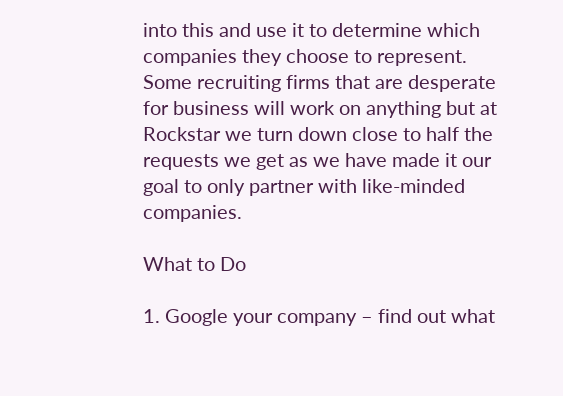into this and use it to determine which companies they choose to represent. Some recruiting firms that are desperate for business will work on anything but at Rockstar we turn down close to half the requests we get as we have made it our goal to only partner with like-minded companies.

What to Do

1. Google your company – find out what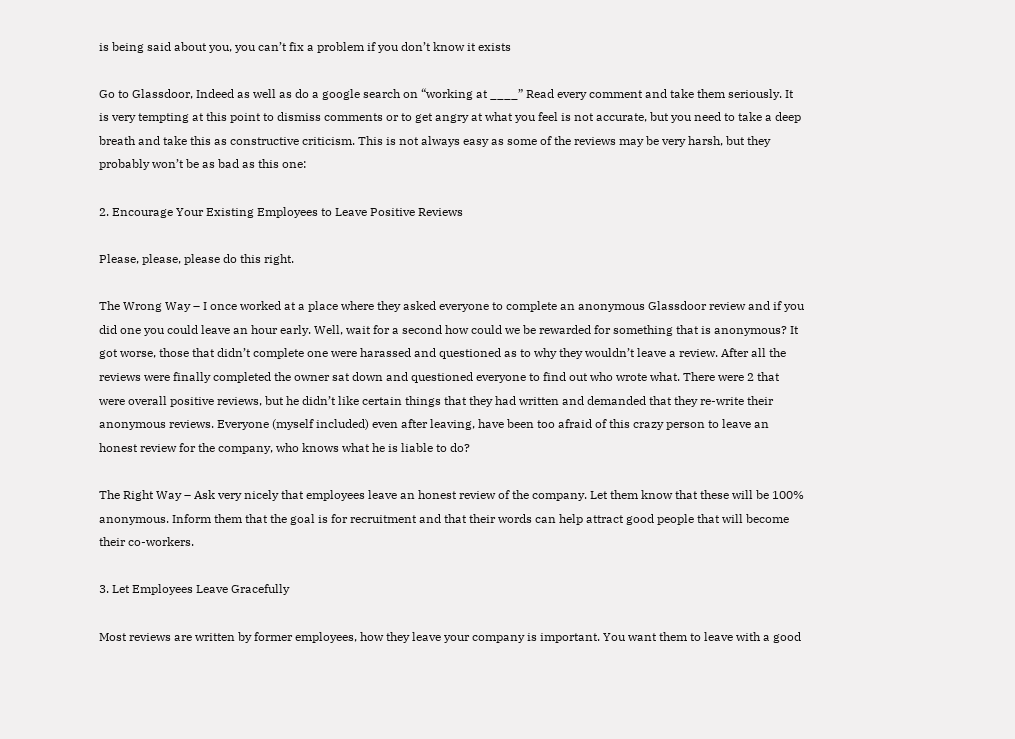is being said about you, you can’t fix a problem if you don’t know it exists

Go to Glassdoor, Indeed as well as do a google search on “working at ____” Read every comment and take them seriously. It is very tempting at this point to dismiss comments or to get angry at what you feel is not accurate, but you need to take a deep breath and take this as constructive criticism. This is not always easy as some of the reviews may be very harsh, but they probably won’t be as bad as this one:

2. Encourage Your Existing Employees to Leave Positive Reviews

Please, please, please do this right.

The Wrong Way – I once worked at a place where they asked everyone to complete an anonymous Glassdoor review and if you did one you could leave an hour early. Well, wait for a second how could we be rewarded for something that is anonymous? It got worse, those that didn’t complete one were harassed and questioned as to why they wouldn’t leave a review. After all the reviews were finally completed the owner sat down and questioned everyone to find out who wrote what. There were 2 that were overall positive reviews, but he didn’t like certain things that they had written and demanded that they re-write their anonymous reviews. Everyone (myself included) even after leaving, have been too afraid of this crazy person to leave an honest review for the company, who knows what he is liable to do?

The Right Way – Ask very nicely that employees leave an honest review of the company. Let them know that these will be 100% anonymous. Inform them that the goal is for recruitment and that their words can help attract good people that will become their co-workers.

3. Let Employees Leave Gracefully

Most reviews are written by former employees, how they leave your company is important. You want them to leave with a good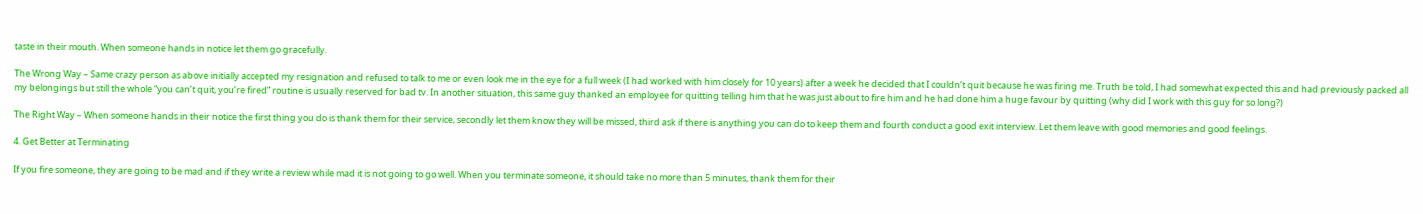taste in their mouth. When someone hands in notice let them go gracefully.

The Wrong Way – Same crazy person as above initially accepted my resignation and refused to talk to me or even look me in the eye for a full week (I had worked with him closely for 10 years) after a week he decided that I couldn’t quit because he was firing me. Truth be told, I had somewhat expected this and had previously packed all my belongings but still the whole “you can’t quit, you’re fired” routine is usually reserved for bad tv. In another situation, this same guy thanked an employee for quitting telling him that he was just about to fire him and he had done him a huge favour by quitting (why did I work with this guy for so long?)

The Right Way – When someone hands in their notice the first thing you do is thank them for their service, secondly let them know they will be missed, third ask if there is anything you can do to keep them and fourth conduct a good exit interview. Let them leave with good memories and good feelings.

4. Get Better at Terminating

If you fire someone, they are going to be mad and if they write a review while mad it is not going to go well. When you terminate someone, it should take no more than 5 minutes, thank them for their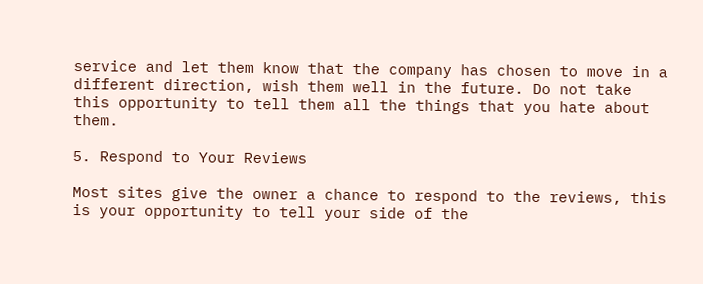service and let them know that the company has chosen to move in a different direction, wish them well in the future. Do not take this opportunity to tell them all the things that you hate about them.

5. Respond to Your Reviews

Most sites give the owner a chance to respond to the reviews, this is your opportunity to tell your side of the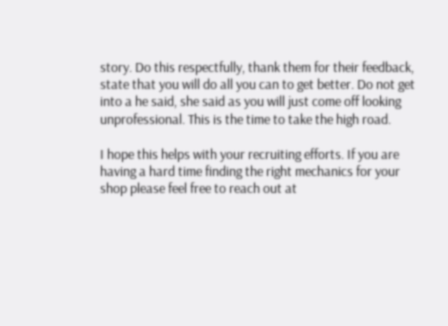story. Do this respectfully, thank them for their feedback, state that you will do all you can to get better. Do not get into a he said, she said as you will just come off looking unprofessional. This is the time to take the high road.

I hope this helps with your recruiting efforts. If you are having a hard time finding the right mechanics for your shop please feel free to reach out at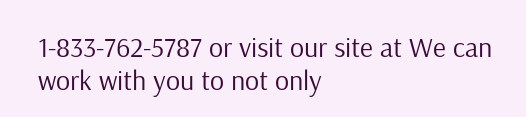1-833-762-5787 or visit our site at We can work with you to not only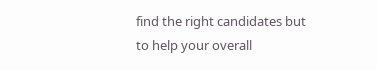find the right candidates but to help your overall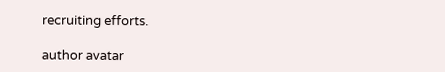recruiting efforts.

author avatar